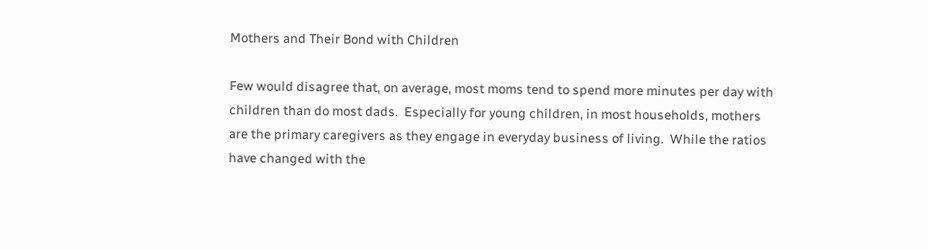Mothers and Their Bond with Children

Few would disagree that, on average, most moms tend to spend more minutes per day with children than do most dads.  Especially for young children, in most households, mothers are the primary caregivers as they engage in everyday business of living.  While the ratios have changed with the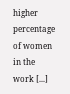higher percentage of women in the work [...]